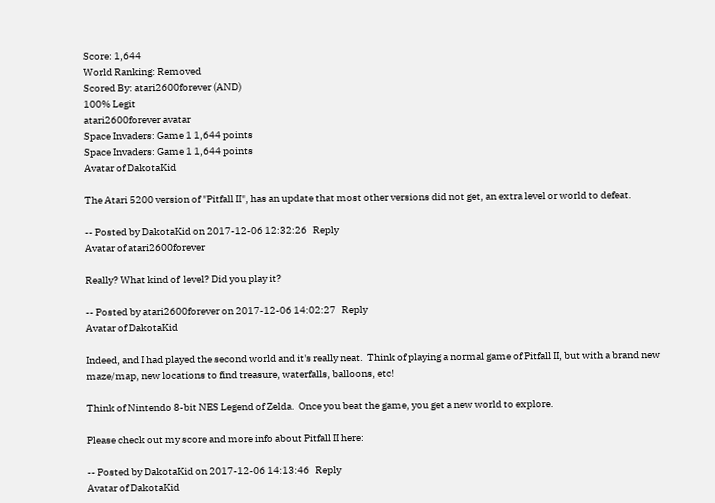Score: 1,644
World Ranking: Removed
Scored By: atari2600forever (AND)
100% Legit
atari2600forever avatar
Space Invaders: Game 1 1,644 points
Space Invaders: Game 1 1,644 points
Avatar of DakotaKid

The Atari 5200 version of "Pitfall II", has an update that most other versions did not get, an extra level or world to defeat.

-- Posted by DakotaKid on 2017-12-06 12:32:26   Reply
Avatar of atari2600forever

Really? What kind of  level? Did you play it?

-- Posted by atari2600forever on 2017-12-06 14:02:27   Reply
Avatar of DakotaKid

Indeed, and I had played the second world and it's really neat.  Think of playing a normal game of Pitfall II, but with a brand new maze/map, new locations to find treasure, waterfalls, balloons, etc!

Think of Nintendo 8-bit NES Legend of Zelda.  Once you beat the game, you get a new world to explore.

Please check out my score and more info about Pitfall II here:

-- Posted by DakotaKid on 2017-12-06 14:13:46   Reply
Avatar of DakotaKid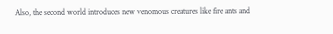Also, the second world introduces new venomous creatures like fire ants and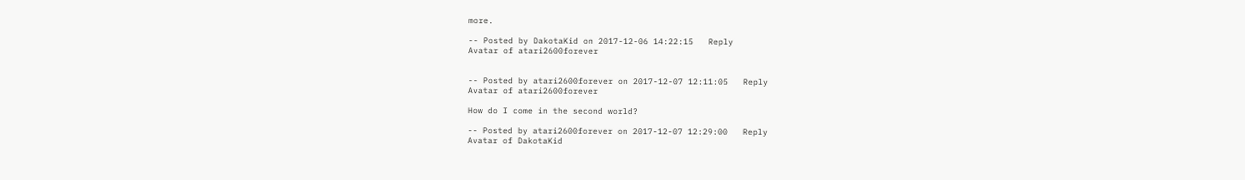more.

-- Posted by DakotaKid on 2017-12-06 14:22:15   Reply
Avatar of atari2600forever


-- Posted by atari2600forever on 2017-12-07 12:11:05   Reply
Avatar of atari2600forever

How do I come in the second world?

-- Posted by atari2600forever on 2017-12-07 12:29:00   Reply
Avatar of DakotaKid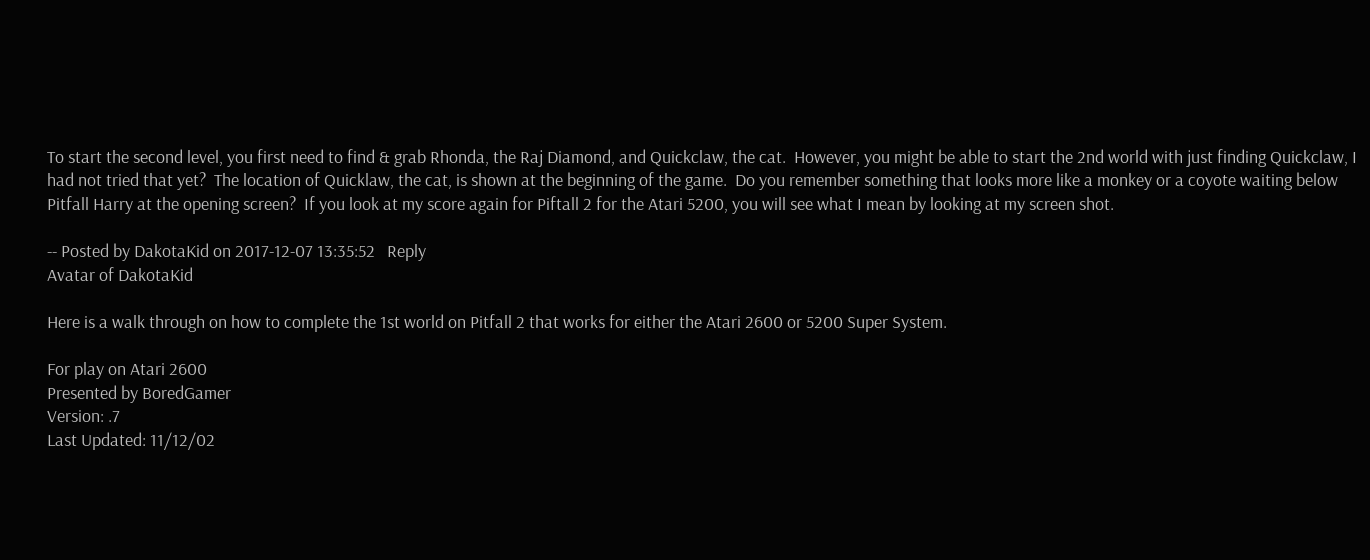To start the second level, you first need to find & grab Rhonda, the Raj Diamond, and Quickclaw, the cat.  However, you might be able to start the 2nd world with just finding Quickclaw, I had not tried that yet?  The location of Quicklaw, the cat, is shown at the beginning of the game.  Do you remember something that looks more like a monkey or a coyote waiting below Pitfall Harry at the opening screen?  If you look at my score again for Piftall 2 for the Atari 5200, you will see what I mean by looking at my screen shot.

-- Posted by DakotaKid on 2017-12-07 13:35:52   Reply
Avatar of DakotaKid

Here is a walk through on how to complete the 1st world on Pitfall 2 that works for either the Atari 2600 or 5200 Super System.

For play on Atari 2600
Presented by BoredGamer
Version: .7
Last Updated: 11/12/02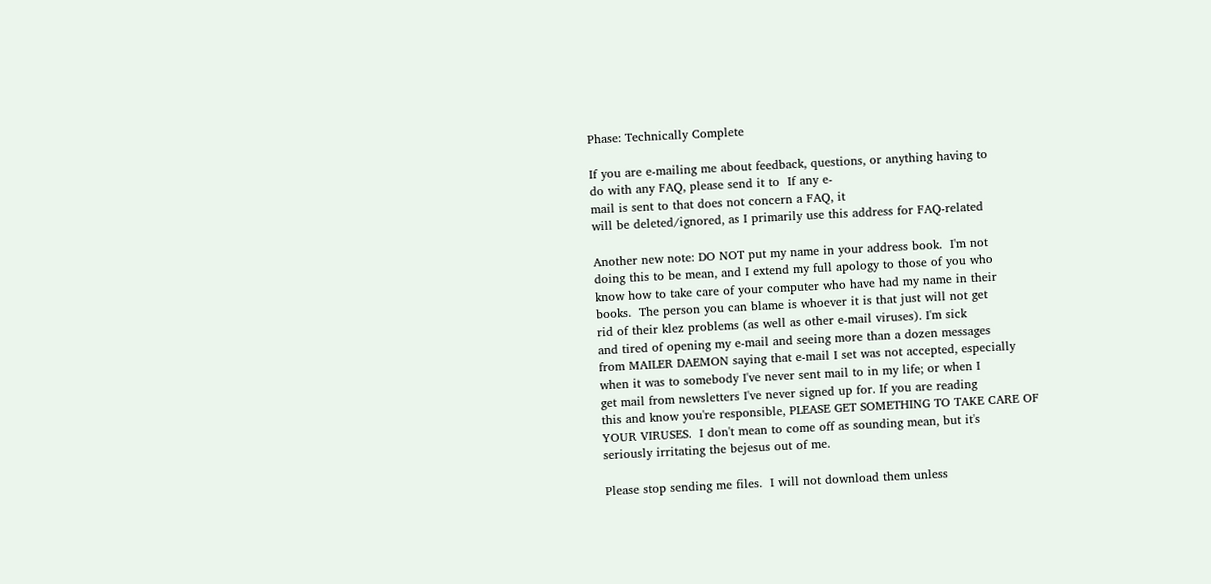Phase: Technically Complete

If you are e-mailing me about feedback, questions, or anything having to
do with any FAQ, please send it to  If any e-
mail is sent to that does not concern a FAQ, it
will be deleted/ignored, as I primarily use this address for FAQ-related

Another new note: DO NOT put my name in your address book.  I'm not
doing this to be mean, and I extend my full apology to those of you who
know how to take care of your computer who have had my name in their
books.  The person you can blame is whoever it is that just will not get
rid of their klez problems (as well as other e-mail viruses). I'm sick
and tired of opening my e-mail and seeing more than a dozen messages
from MAILER DAEMON saying that e-mail I set was not accepted, especially
when it was to somebody I've never sent mail to in my life; or when I
get mail from newsletters I've never signed up for. If you are reading
this and know you're responsible, PLEASE GET SOMETHING TO TAKE CARE OF
YOUR VIRUSES.  I don't mean to come off as sounding mean, but it's
seriously irritating the bejesus out of me.

Please stop sending me files.  I will not download them unless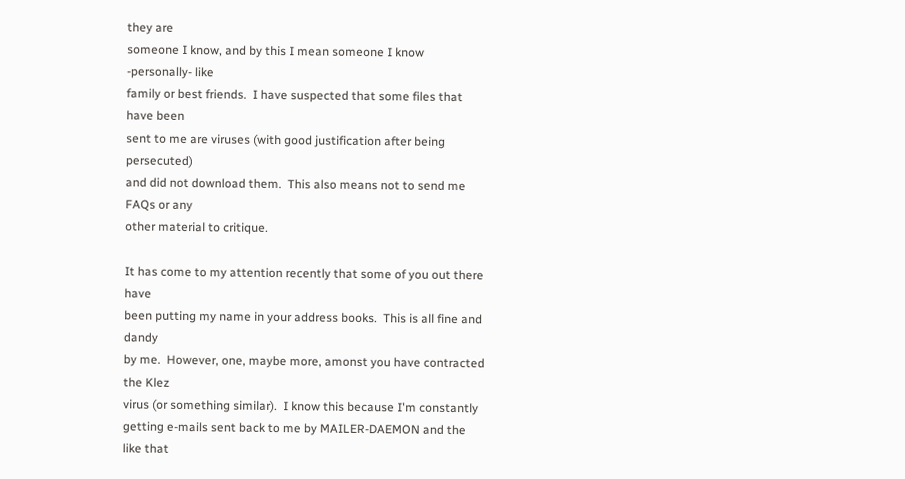they are
someone I know, and by this I mean someone I know -personally- like
family or best friends.  I have suspected that some files that have been
sent to me are viruses (with good justification after being persecuted)
and did not download them.  This also means not to send me FAQs or any
other material to critique.

It has come to my attention recently that some of you out there have
been putting my name in your address books.  This is all fine and dandy
by me.  However, one, maybe more, amonst you have contracted the Klez
virus (or something similar).  I know this because I'm constantly
getting e-mails sent back to me by MAILER-DAEMON and the like that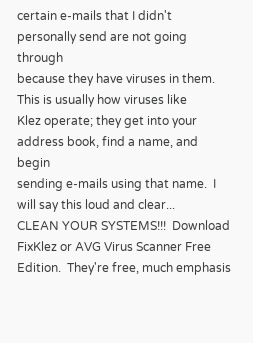certain e-mails that I didn't personally send are not going through
because they have viruses in them.  This is usually how viruses like
Klez operate; they get into your address book, find a name, and begin
sending e-mails using that name.  I will say this loud and clear...
CLEAN YOUR SYSTEMS!!!  Download FixKlez or AVG Virus Scanner Free
Edition.  They're free, much emphasis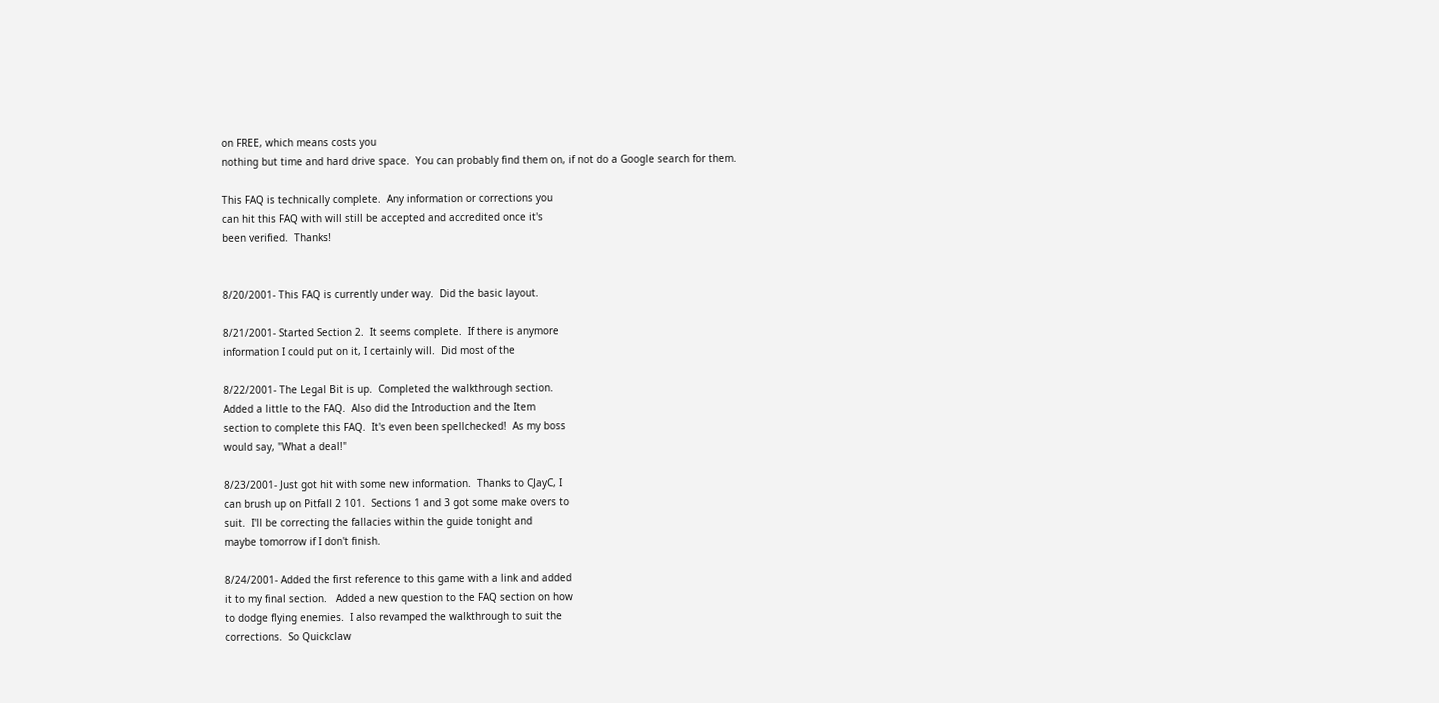on FREE, which means costs you
nothing but time and hard drive space.  You can probably find them on, if not do a Google search for them.

This FAQ is technically complete.  Any information or corrections you
can hit this FAQ with will still be accepted and accredited once it's
been verified.  Thanks!


8/20/2001- This FAQ is currently under way.  Did the basic layout.

8/21/2001- Started Section 2.  It seems complete.  If there is anymore
information I could put on it, I certainly will.  Did most of the

8/22/2001- The Legal Bit is up.  Completed the walkthrough section.
Added a little to the FAQ.  Also did the Introduction and the Item
section to complete this FAQ.  It's even been spellchecked!  As my boss
would say, "What a deal!"

8/23/2001- Just got hit with some new information.  Thanks to CJayC, I
can brush up on Pitfall 2 101.  Sections 1 and 3 got some make overs to
suit.  I'll be correcting the fallacies within the guide tonight and
maybe tomorrow if I don't finish.

8/24/2001- Added the first reference to this game with a link and added
it to my final section.   Added a new question to the FAQ section on how
to dodge flying enemies.  I also revamped the walkthrough to suit the
corrections.  So Quickclaw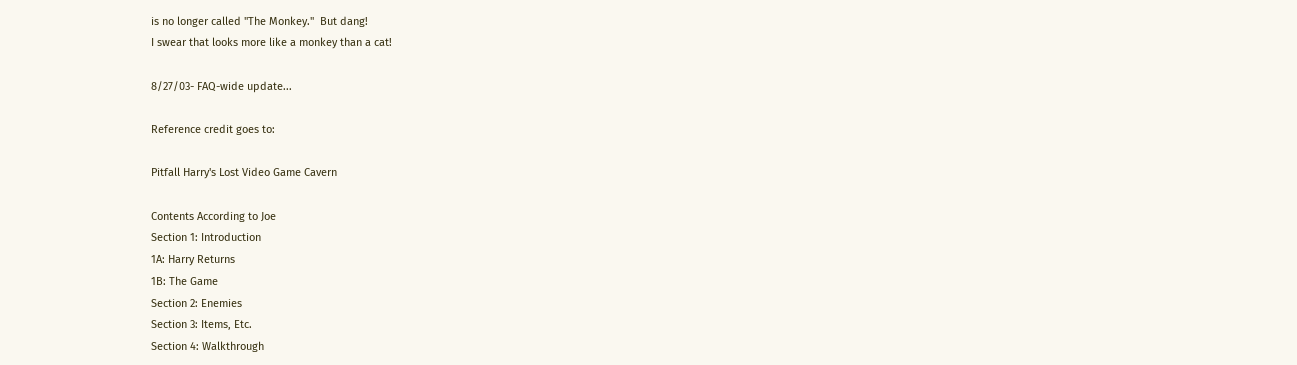is no longer called "The Monkey."  But dang!
I swear that looks more like a monkey than a cat!

8/27/03- FAQ-wide update...

Reference credit goes to:

Pitfall Harry's Lost Video Game Cavern

Contents According to Joe
Section 1: Introduction
1A: Harry Returns
1B: The Game
Section 2: Enemies
Section 3: Items, Etc.
Section 4: Walkthrough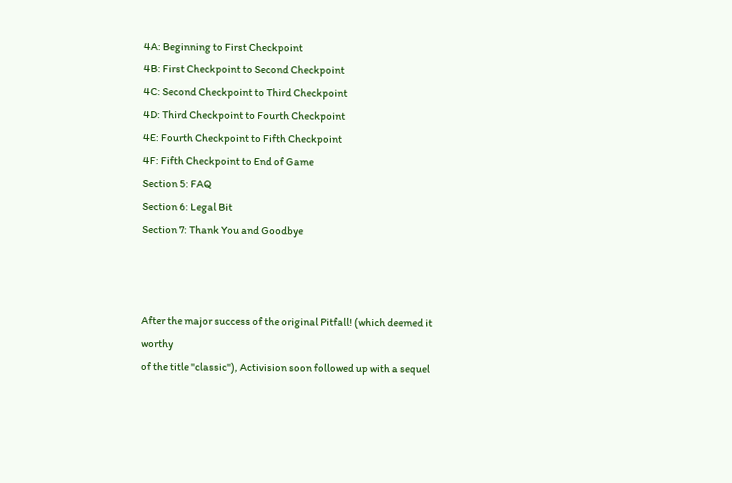4A: Beginning to First Checkpoint
4B: First Checkpoint to Second Checkpoint
4C: Second Checkpoint to Third Checkpoint
4D: Third Checkpoint to Fourth Checkpoint
4E: Fourth Checkpoint to Fifth Checkpoint
4F: Fifth Checkpoint to End of Game
Section 5: FAQ
Section 6: Legal Bit
Section 7: Thank You and Goodbye



After the major success of the original Pitfall! (which deemed it worthy
of the title "classic"), Activision soon followed up with a sequel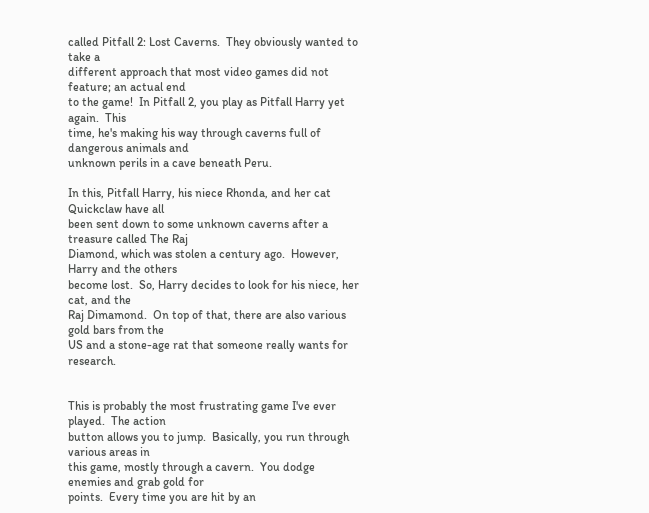called Pitfall 2: Lost Caverns.  They obviously wanted to take a
different approach that most video games did not feature; an actual end
to the game!  In Pitfall 2, you play as Pitfall Harry yet again.  This
time, he's making his way through caverns full of dangerous animals and
unknown perils in a cave beneath Peru.

In this, Pitfall Harry, his niece Rhonda, and her cat Quickclaw have all
been sent down to some unknown caverns after a treasure called The Raj
Diamond, which was stolen a century ago.  However, Harry and the others
become lost.  So, Harry decides to look for his niece, her cat, and the
Raj Dimamond.  On top of that, there are also various gold bars from the
US and a stone-age rat that someone really wants for research.


This is probably the most frustrating game I've ever played.  The action
button allows you to jump.  Basically, you run through various areas in
this game, mostly through a cavern.  You dodge enemies and grab gold for
points.  Every time you are hit by an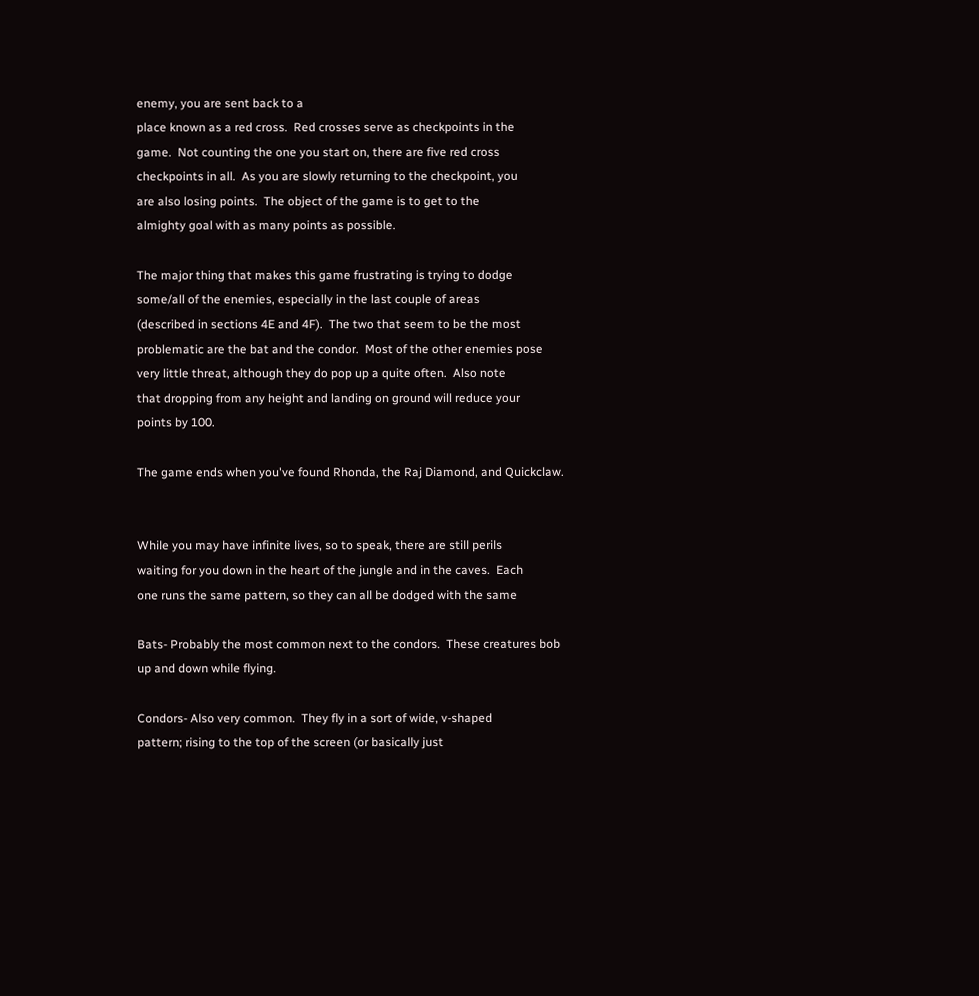enemy, you are sent back to a
place known as a red cross.  Red crosses serve as checkpoints in the
game.  Not counting the one you start on, there are five red cross
checkpoints in all.  As you are slowly returning to the checkpoint, you
are also losing points.  The object of the game is to get to the
almighty goal with as many points as possible.

The major thing that makes this game frustrating is trying to dodge
some/all of the enemies, especially in the last couple of areas
(described in sections 4E and 4F).  The two that seem to be the most
problematic are the bat and the condor.  Most of the other enemies pose
very little threat, although they do pop up a quite often.  Also note
that dropping from any height and landing on ground will reduce your
points by 100.

The game ends when you've found Rhonda, the Raj Diamond, and Quickclaw.


While you may have infinite lives, so to speak, there are still perils
waiting for you down in the heart of the jungle and in the caves.  Each
one runs the same pattern, so they can all be dodged with the same

Bats- Probably the most common next to the condors.  These creatures bob
up and down while flying.

Condors- Also very common.  They fly in a sort of wide, v-shaped
pattern; rising to the top of the screen (or basically just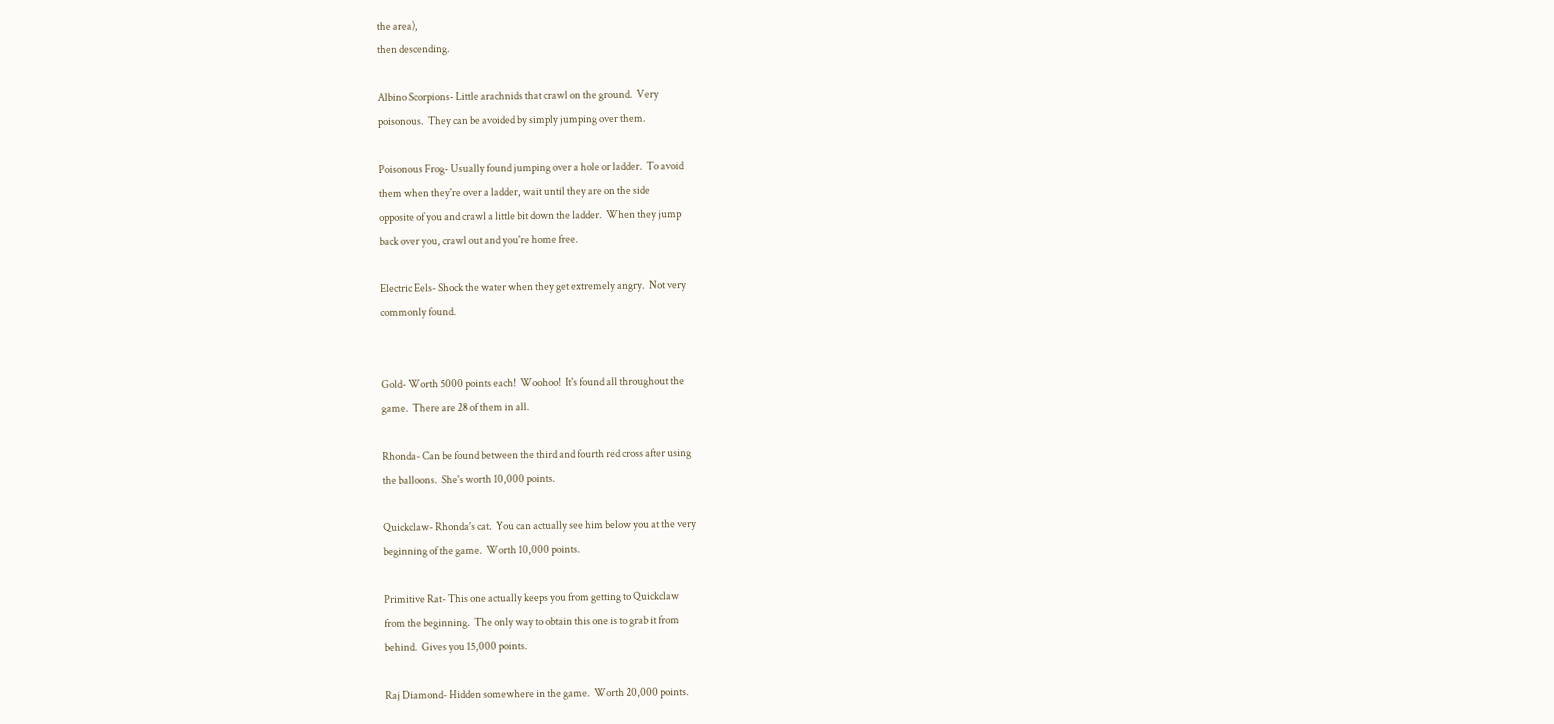the area),
then descending.

Albino Scorpions- Little arachnids that crawl on the ground.  Very
poisonous.  They can be avoided by simply jumping over them.

Poisonous Frog- Usually found jumping over a hole or ladder.  To avoid
them when they're over a ladder, wait until they are on the side
opposite of you and crawl a little bit down the ladder.  When they jump
back over you, crawl out and you're home free.

Electric Eels- Shock the water when they get extremely angry.  Not very
commonly found.


Gold- Worth 5000 points each!  Woohoo!  It's found all throughout the
game.  There are 28 of them in all.

Rhonda- Can be found between the third and fourth red cross after using
the balloons.  She's worth 10,000 points.

Quickclaw- Rhonda's cat.  You can actually see him below you at the very
beginning of the game.  Worth 10,000 points.

Primitive Rat- This one actually keeps you from getting to Quickclaw
from the beginning.  The only way to obtain this one is to grab it from
behind.  Gives you 15,000 points.

Raj Diamond- Hidden somewhere in the game.  Worth 20,000 points.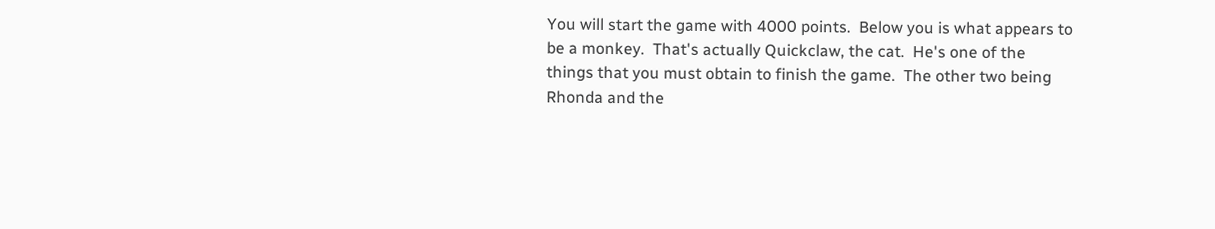You will start the game with 4000 points.  Below you is what appears to
be a monkey.  That's actually Quickclaw, the cat.  He's one of the
things that you must obtain to finish the game.  The other two being
Rhonda and the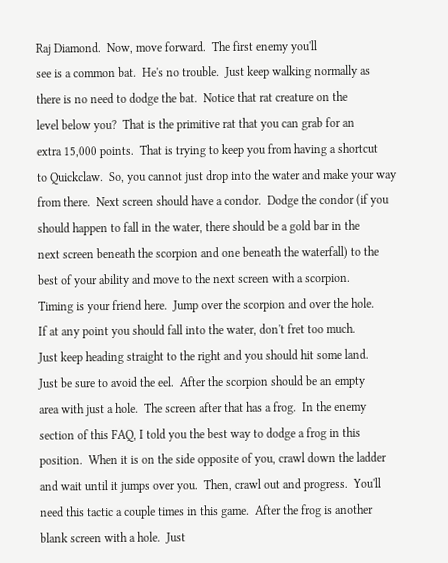Raj Diamond.  Now, move forward.  The first enemy you'll
see is a common bat.  He's no trouble.  Just keep walking normally as
there is no need to dodge the bat.  Notice that rat creature on the
level below you?  That is the primitive rat that you can grab for an
extra 15,000 points.  That is trying to keep you from having a shortcut
to Quickclaw.  So, you cannot just drop into the water and make your way
from there.  Next screen should have a condor.  Dodge the condor (if you
should happen to fall in the water, there should be a gold bar in the
next screen beneath the scorpion and one beneath the waterfall) to the
best of your ability and move to the next screen with a scorpion.
Timing is your friend here.  Jump over the scorpion and over the hole.
If at any point you should fall into the water, don't fret too much.
Just keep heading straight to the right and you should hit some land.
Just be sure to avoid the eel.  After the scorpion should be an empty
area with just a hole.  The screen after that has a frog.  In the enemy
section of this FAQ, I told you the best way to dodge a frog in this
position.  When it is on the side opposite of you, crawl down the ladder
and wait until it jumps over you.  Then, crawl out and progress.  You'll
need this tactic a couple times in this game.  After the frog is another
blank screen with a hole.  Just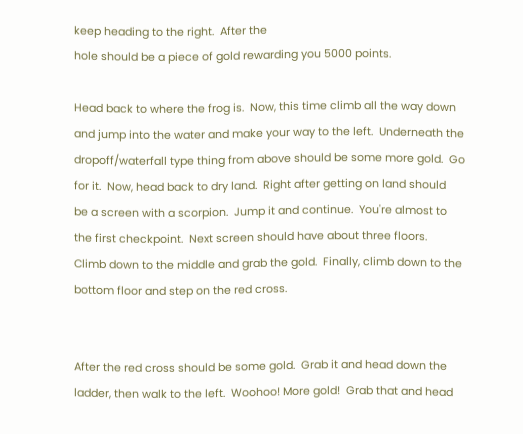keep heading to the right.  After the
hole should be a piece of gold rewarding you 5000 points.

Head back to where the frog is.  Now, this time climb all the way down
and jump into the water and make your way to the left.  Underneath the
dropoff/waterfall type thing from above should be some more gold.  Go
for it.  Now, head back to dry land.  Right after getting on land should
be a screen with a scorpion.  Jump it and continue.  You're almost to
the first checkpoint.  Next screen should have about three floors.
Climb down to the middle and grab the gold.  Finally, climb down to the
bottom floor and step on the red cross.


After the red cross should be some gold.  Grab it and head down the
ladder, then walk to the left.  Woohoo! More gold!  Grab that and head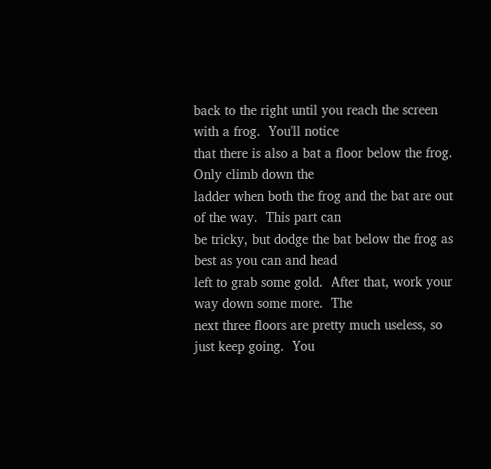back to the right until you reach the screen with a frog.  You'll notice
that there is also a bat a floor below the frog.  Only climb down the
ladder when both the frog and the bat are out of the way.  This part can
be tricky, but dodge the bat below the frog as best as you can and head
left to grab some gold.  After that, work your way down some more.  The
next three floors are pretty much useless, so just keep going.  You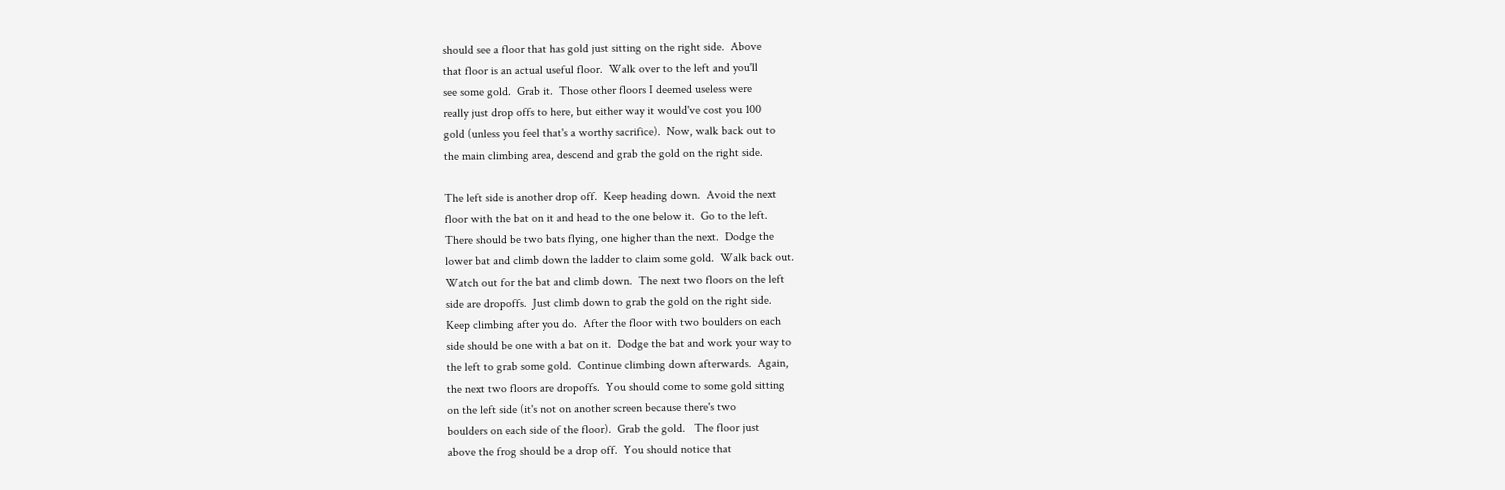should see a floor that has gold just sitting on the right side.  Above
that floor is an actual useful floor.  Walk over to the left and you'll
see some gold.  Grab it.  Those other floors I deemed useless were
really just drop offs to here, but either way it would've cost you 100
gold (unless you feel that's a worthy sacrifice).  Now, walk back out to
the main climbing area, descend and grab the gold on the right side.

The left side is another drop off.  Keep heading down.  Avoid the next
floor with the bat on it and head to the one below it.  Go to the left.
There should be two bats flying, one higher than the next.  Dodge the
lower bat and climb down the ladder to claim some gold.  Walk back out.
Watch out for the bat and climb down.  The next two floors on the left
side are dropoffs.  Just climb down to grab the gold on the right side.
Keep climbing after you do.  After the floor with two boulders on each
side should be one with a bat on it.  Dodge the bat and work your way to
the left to grab some gold.  Continue climbing down afterwards.  Again,
the next two floors are dropoffs.  You should come to some gold sitting
on the left side (it's not on another screen because there's two
boulders on each side of the floor).  Grab the gold.   The floor just
above the frog should be a drop off.  You should notice that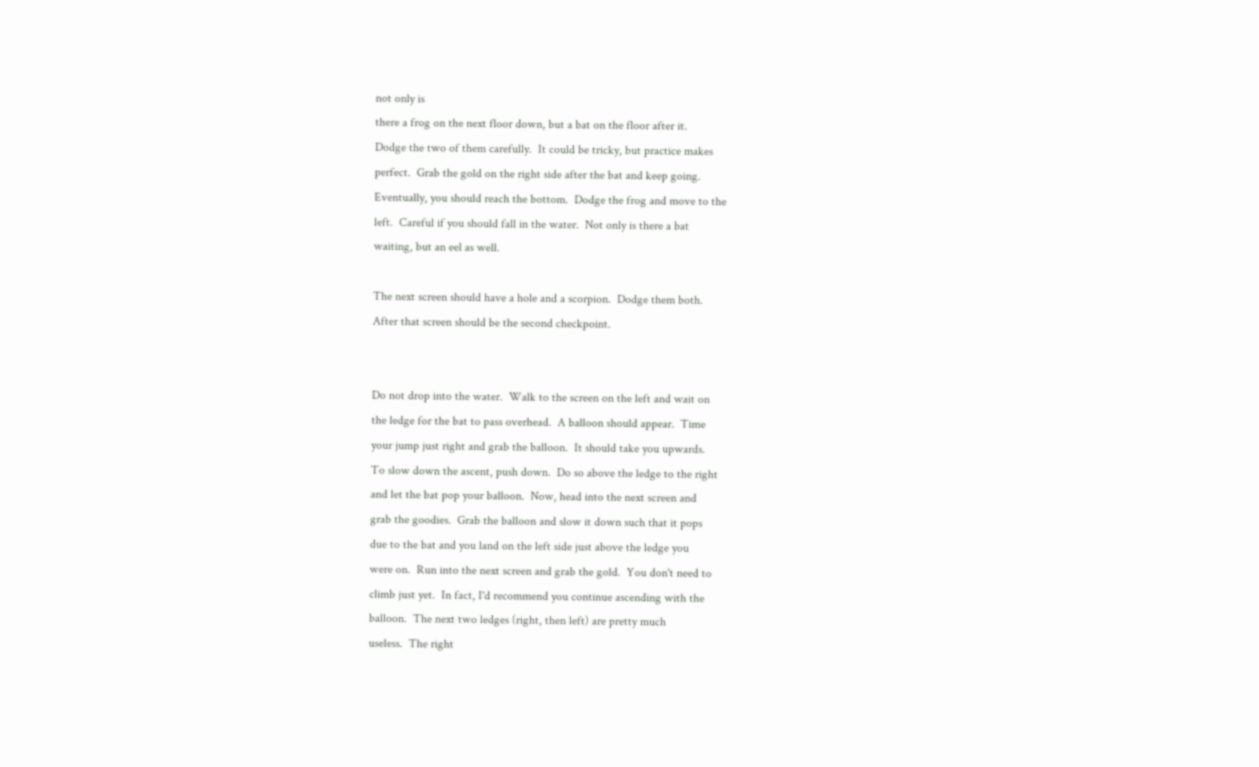not only is
there a frog on the next floor down, but a bat on the floor after it.
Dodge the two of them carefully.  It could be tricky, but practice makes
perfect.  Grab the gold on the right side after the bat and keep going.
Eventually, you should reach the bottom.  Dodge the frog and move to the
left.  Careful if you should fall in the water.  Not only is there a bat
waiting, but an eel as well.

The next screen should have a hole and a scorpion.  Dodge them both.
After that screen should be the second checkpoint.


Do not drop into the water.  Walk to the screen on the left and wait on
the ledge for the bat to pass overhead.  A balloon should appear.  Time
your jump just right and grab the balloon.  It should take you upwards.
To slow down the ascent, push down.  Do so above the ledge to the right
and let the bat pop your balloon.  Now, head into the next screen and
grab the goodies.  Grab the balloon and slow it down such that it pops
due to the bat and you land on the left side just above the ledge you
were on.  Run into the next screen and grab the gold.  You don't need to
climb just yet.  In fact, I'd recommend you continue ascending with the
balloon.  The next two ledges (right, then left) are pretty much
useless.  The right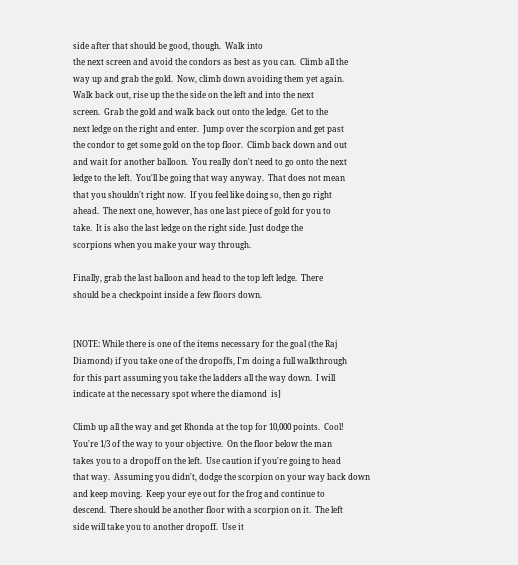side after that should be good, though.  Walk into
the next screen and avoid the condors as best as you can.  Climb all the
way up and grab the gold.  Now, climb down avoiding them yet again.
Walk back out, rise up the the side on the left and into the next
screen.  Grab the gold and walk back out onto the ledge.  Get to the
next ledge on the right and enter.  Jump over the scorpion and get past
the condor to get some gold on the top floor.  Climb back down and out
and wait for another balloon.  You really don't need to go onto the next
ledge to the left.  You'll be going that way anyway.  That does not mean
that you shouldn't right now.  If you feel like doing so, then go right
ahead.  The next one, however, has one last piece of gold for you to
take.  It is also the last ledge on the right side. Just dodge the
scorpions when you make your way through.

Finally, grab the last balloon and head to the top left ledge.  There
should be a checkpoint inside a few floors down.


[NOTE: While there is one of the items necessary for the goal (the Raj
Diamond) if you take one of the dropoffs, I'm doing a full walkthrough
for this part assuming you take the ladders all the way down.  I will
indicate at the necessary spot where the diamond  is]

Climb up all the way and get Rhonda at the top for 10,000 points.  Cool!
You're 1/3 of the way to your objective.  On the floor below the man
takes you to a dropoff on the left.  Use caution if you're going to head
that way.  Assuming you didn't, dodge the scorpion on your way back down
and keep moving.  Keep your eye out for the frog and continue to
descend.  There should be another floor with a scorpion on it.  The left
side will take you to another dropoff.  Use it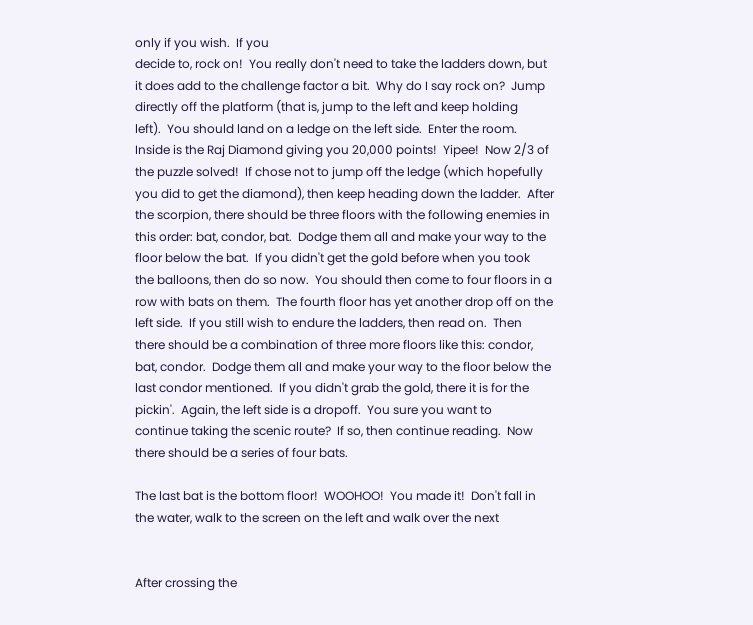only if you wish.  If you
decide to, rock on!  You really don't need to take the ladders down, but
it does add to the challenge factor a bit.  Why do I say rock on?  Jump
directly off the platform (that is, jump to the left and keep holding
left).  You should land on a ledge on the left side.  Enter the room.
Inside is the Raj Diamond giving you 20,000 points!  Yipee!  Now 2/3 of
the puzzle solved!  If chose not to jump off the ledge (which hopefully
you did to get the diamond), then keep heading down the ladder.  After
the scorpion, there should be three floors with the following enemies in
this order: bat, condor, bat.  Dodge them all and make your way to the
floor below the bat.  If you didn't get the gold before when you took
the balloons, then do so now.  You should then come to four floors in a
row with bats on them.  The fourth floor has yet another drop off on the
left side.  If you still wish to endure the ladders, then read on.  Then
there should be a combination of three more floors like this: condor,
bat, condor.  Dodge them all and make your way to the floor below the
last condor mentioned.  If you didn't grab the gold, there it is for the
pickin'.  Again, the left side is a dropoff.  You sure you want to
continue taking the scenic route?  If so, then continue reading.  Now
there should be a series of four bats.

The last bat is the bottom floor!  WOOHOO!  You made it!  Don't fall in
the water, walk to the screen on the left and walk over the next


After crossing the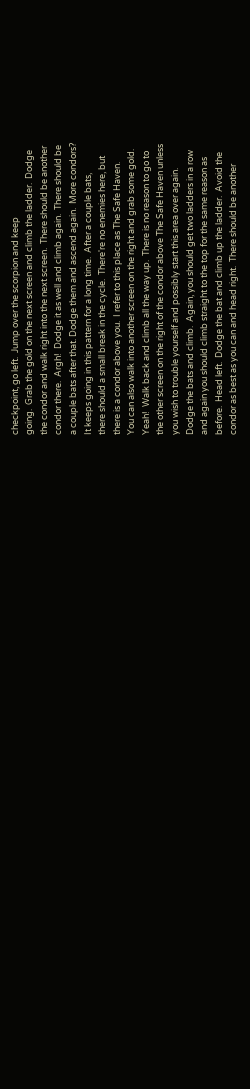checkpoint, go left.  Jump over the scorpion and keep
going.  Grab the gold on the next screen and climb the ladder.  Dodge
the condor and walk right into the next screen.  There should be another
condor there.  Argh!  Dodge it as well and climb again.  There should be
a couple bats after that. Dodge them and ascend again.  More condors?
It keeps going in this pattern for a long time.  After a couple bats,
there should a small break in the cycle.  There're no enemies here, but
there is a condor above you.  I refer to this place as The Safe Haven.
You can also walk into another screen on the right and grab some gold.
Yeah!  Walk back and climb all the way up.  There is no reason to go to
the other screen on the right of the condor above The Safe Haven unless
you wish to trouble yourself and possibly start this area over again.
Dodge the bats and climb.  Again, you should get two ladders in a row
and again you should climb straight to the top for the same reason as
before.  Head left.  Dodge the bat and climb up the ladder.  Avoid the
condor as best as you can and head right.  There should be another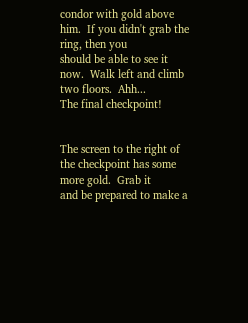condor with gold above him.  If you didn't grab the ring, then you
should be able to see it now.  Walk left and climb two floors.  Ahh...
The final checkpoint!


The screen to the right of the checkpoint has some more gold.  Grab it
and be prepared to make a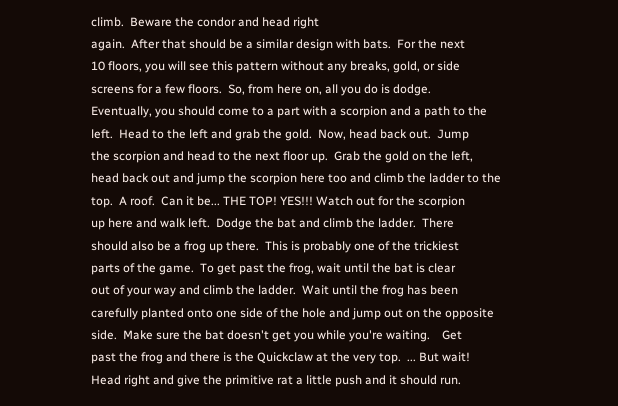climb.  Beware the condor and head right
again.  After that should be a similar design with bats.  For the next
10 floors, you will see this pattern without any breaks, gold, or side
screens for a few floors.  So, from here on, all you do is dodge.
Eventually, you should come to a part with a scorpion and a path to the
left.  Head to the left and grab the gold.  Now, head back out.  Jump
the scorpion and head to the next floor up.  Grab the gold on the left,
head back out and jump the scorpion here too and climb the ladder to the
top.  A roof.  Can it be... THE TOP! YES!!! Watch out for the scorpion
up here and walk left.  Dodge the bat and climb the ladder.  There
should also be a frog up there.  This is probably one of the trickiest
parts of the game.  To get past the frog, wait until the bat is clear
out of your way and climb the ladder.  Wait until the frog has been
carefully planted onto one side of the hole and jump out on the opposite
side.  Make sure the bat doesn't get you while you're waiting.    Get
past the frog and there is the Quickclaw at the very top.  ... But wait!
Head right and give the primitive rat a little push and it should run.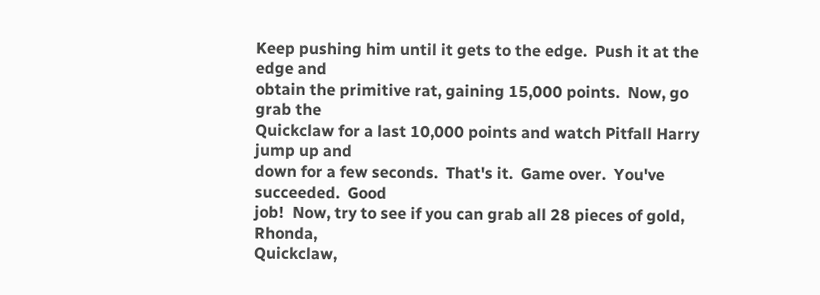Keep pushing him until it gets to the edge.  Push it at the edge and
obtain the primitive rat, gaining 15,000 points.  Now, go grab the
Quickclaw for a last 10,000 points and watch Pitfall Harry jump up and
down for a few seconds.  That's it.  Game over.  You've succeeded.  Good
job!  Now, try to see if you can grab all 28 pieces of gold, Rhonda,
Quickclaw,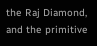the Raj Diamond, and the primitive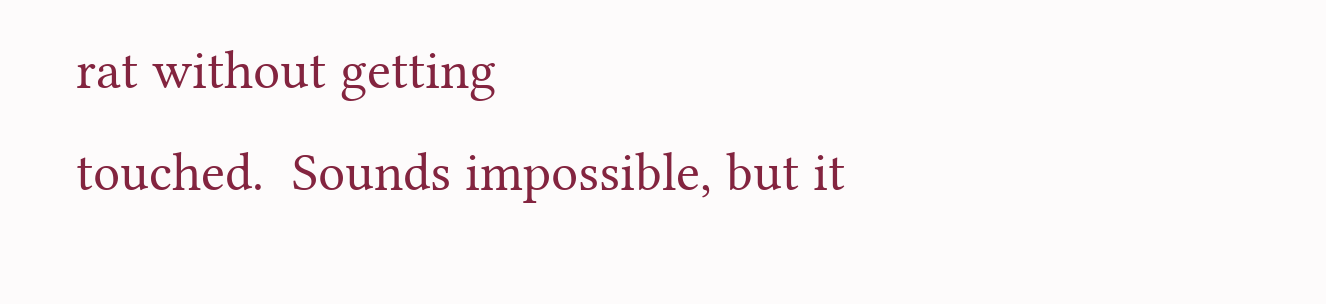rat without getting
touched.  Sounds impossible, but it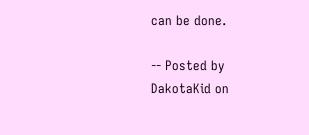can be done.

-- Posted by DakotaKid on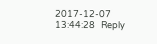2017-12-07 13:44:28   Reply